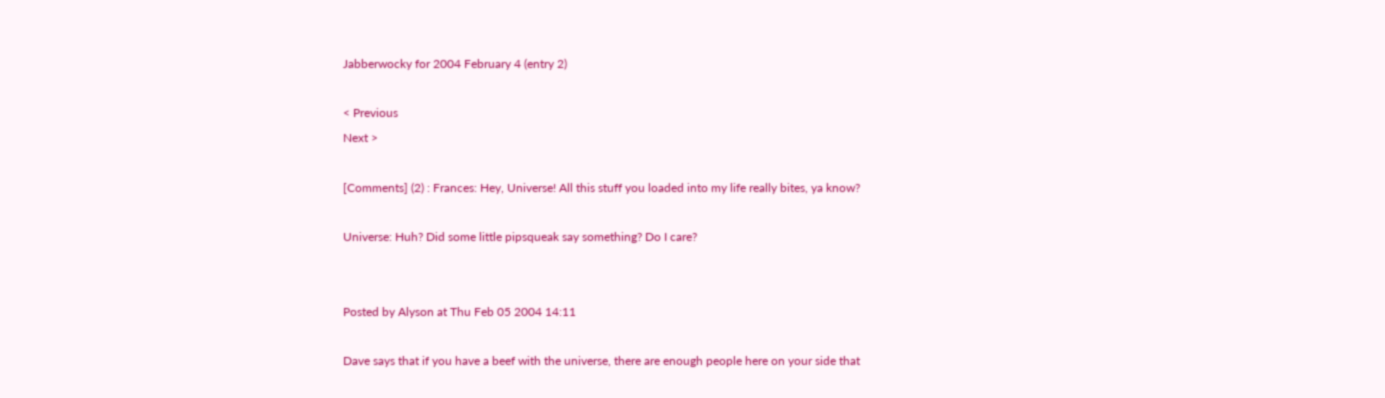Jabberwocky for 2004 February 4 (entry 2)

< Previous
Next >

[Comments] (2) : Frances: Hey, Universe! All this stuff you loaded into my life really bites, ya know?

Universe: Huh? Did some little pipsqueak say something? Do I care?


Posted by Alyson at Thu Feb 05 2004 14:11

Dave says that if you have a beef with the universe, there are enough people here on your side that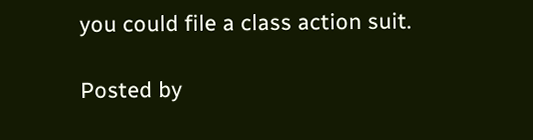you could file a class action suit.

Posted by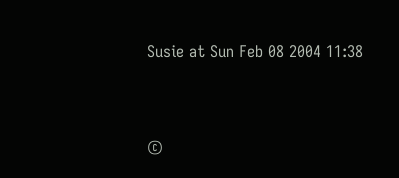Susie at Sun Feb 08 2004 11:38



©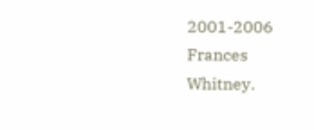2001-2006 Frances Whitney.